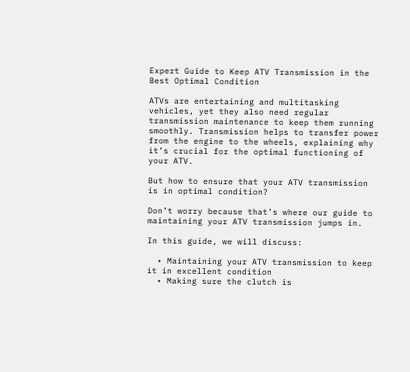Expert Guide to Keep ATV Transmission in the Best Optimal Condition

ATVs are entertaining and multitasking vehicles, yet they also need regular transmission maintenance to keep them running smoothly. Transmission helps to transfer power from the engine to the wheels, explaining why it’s crucial for the optimal functioning of your ATV.

But how to ensure that your ATV transmission is in optimal condition?

Don’t worry because that’s where our guide to maintaining your ATV transmission jumps in.

In this guide, we will discuss:

  • Maintaining your ATV transmission to keep it in excellent condition
  • Making sure the clutch is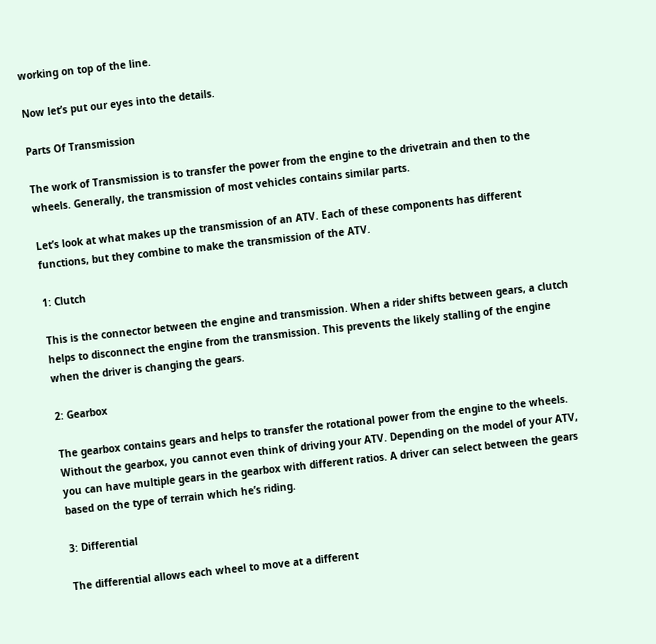working on top of the line.

Now let’s put our eyes into the details.

Parts Of Transmission

The work of Transmission is to transfer the power from the engine to the drivetrain and then to the wheels. Generally, the transmission of most vehicles contains similar parts.

Let’s look at what makes up the transmission of an ATV. Each of these components has different functions, but they combine to make the transmission of the ATV.

1: Clutch

This is the connector between the engine and transmission. When a rider shifts between gears, a clutch helps to disconnect the engine from the transmission. This prevents the likely stalling of the engine when the driver is changing the gears.

2: Gearbox

The gearbox contains gears and helps to transfer the rotational power from the engine to the wheels. Without the gearbox, you cannot even think of driving your ATV. Depending on the model of your ATV, you can have multiple gears in the gearbox with different ratios. A driver can select between the gears based on the type of terrain which he’s riding.

3: Differential

The differential allows each wheel to move at a different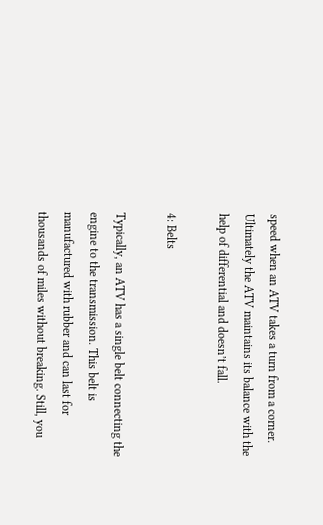speed when an ATV takes a turn from a corner. Ultimately the ATV maintains its balance with the help of differential and doesn’t fall.

4: Belts

Typically, an ATV has a single belt connecting the engine to the transmission. This belt is manufactured with rubber and can last for thousands of miles without breaking. Still, you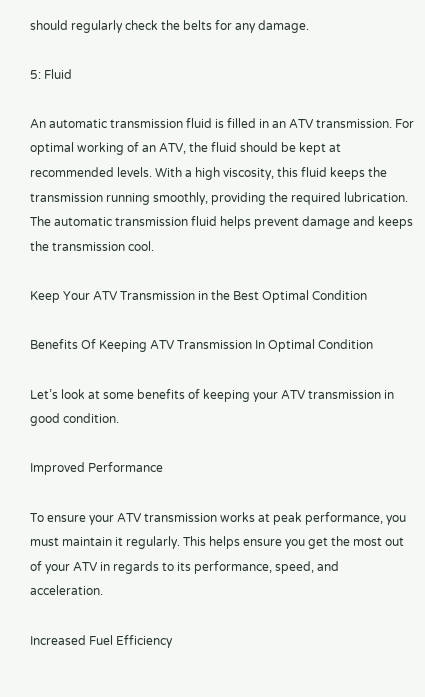should regularly check the belts for any damage.

5: Fluid

An automatic transmission fluid is filled in an ATV transmission. For optimal working of an ATV, the fluid should be kept at recommended levels. With a high viscosity, this fluid keeps the transmission running smoothly, providing the required lubrication. The automatic transmission fluid helps prevent damage and keeps the transmission cool.

Keep Your ATV Transmission in the Best Optimal Condition

Benefits Of Keeping ATV Transmission In Optimal Condition

Let’s look at some benefits of keeping your ATV transmission in good condition.

Improved Performance

To ensure your ATV transmission works at peak performance, you must maintain it regularly. This helps ensure you get the most out of your ATV in regards to its performance, speed, and acceleration.

Increased Fuel Efficiency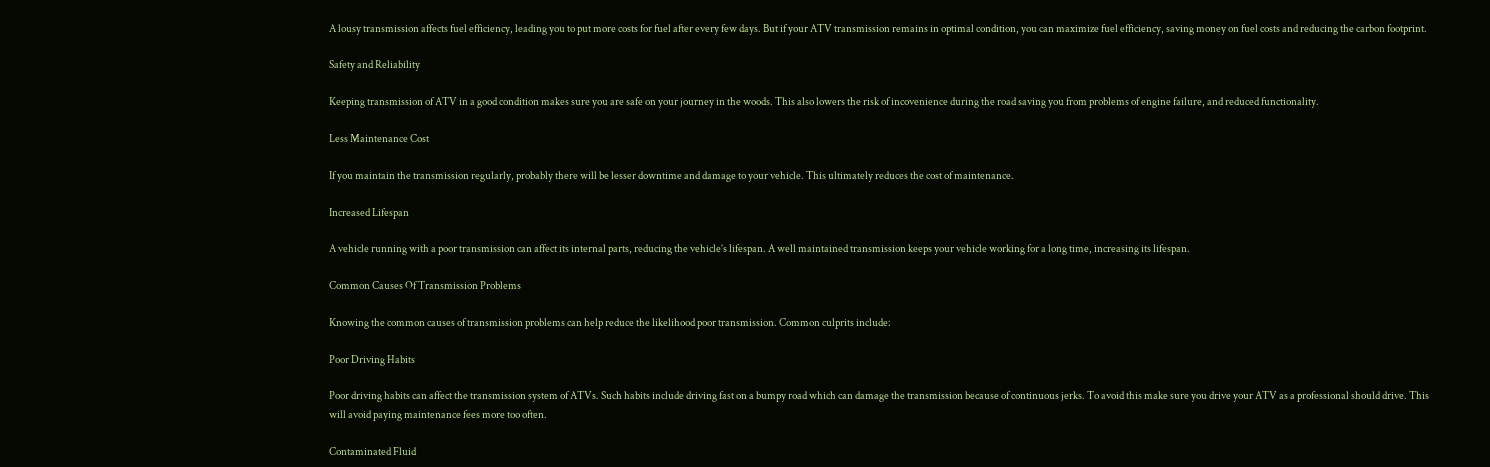A lousy transmission affects fuel efficiency, leading you to put more costs for fuel after every few days. But if your ATV transmission remains in optimal condition, you can maximize fuel efficiency, saving money on fuel costs and reducing the carbon footprint.

Safety and Reliability

Keeping transmission of ATV in a good condition makes sure you are safe on your journey in the woods. This also lowers the risk of incovenience during the road saving you from problems of engine failure, and reduced functionality.

Less Maintenance Cost

If you maintain the transmission regularly, probably there will be lesser downtime and damage to your vehicle. This ultimately reduces the cost of maintenance.

Increased Lifespan

A vehicle running with a poor transmission can affect its internal parts, reducing the vehicle’s lifespan. A well maintained transmission keeps your vehicle working for a long time, increasing its lifespan.

Common Causes Of Transmission Problems

Knowing the common causes of transmission problems can help reduce the likelihood poor transmission. Common culprits include:

Poor Driving Habits

Poor driving habits can affect the transmission system of ATVs. Such habits include driving fast on a bumpy road which can damage the transmission because of continuous jerks. To avoid this make sure you drive your ATV as a professional should drive. This will avoid paying maintenance fees more too often.

Contaminated Fluid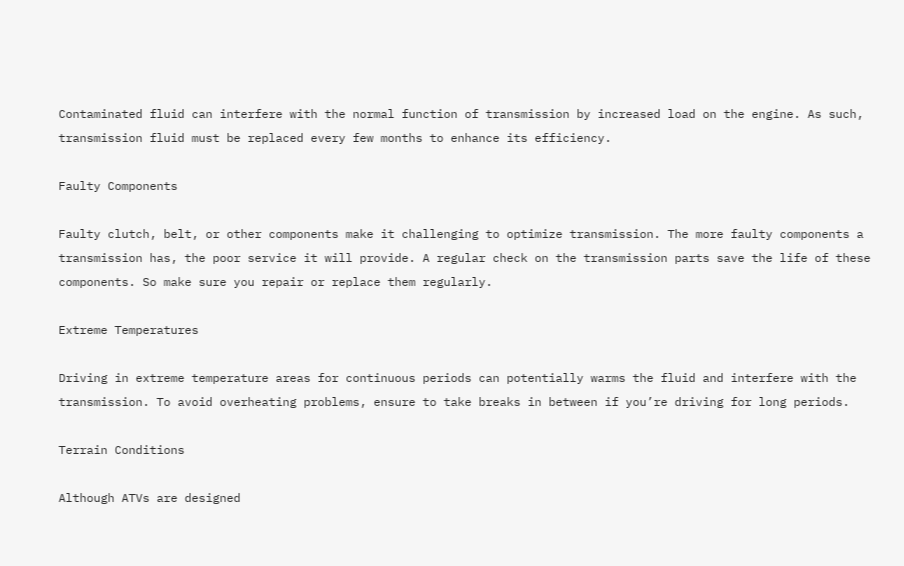Contaminated fluid can interfere with the normal function of transmission by increased load on the engine. As such, transmission fluid must be replaced every few months to enhance its efficiency.

Faulty Components

Faulty clutch, belt, or other components make it challenging to optimize transmission. The more faulty components a transmission has, the poor service it will provide. A regular check on the transmission parts save the life of these components. So make sure you repair or replace them regularly.

Extreme Temperatures

Driving in extreme temperature areas for continuous periods can potentially warms the fluid and interfere with the transmission. To avoid overheating problems, ensure to take breaks in between if you’re driving for long periods.

Terrain Conditions

Although ATVs are designed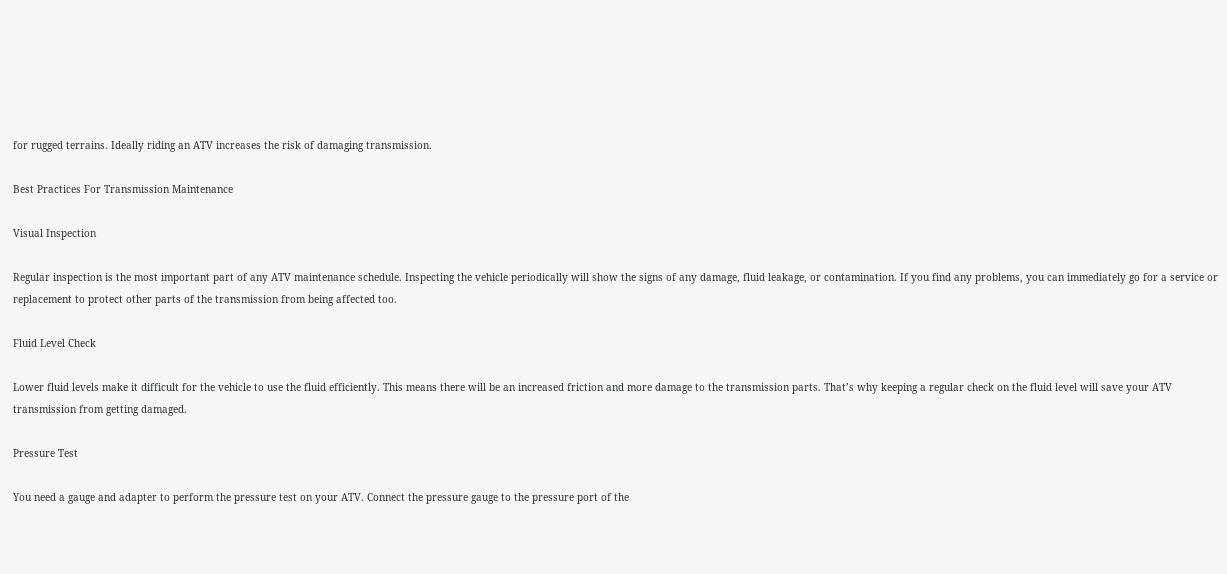for rugged terrains. Ideally riding an ATV increases the risk of damaging transmission.

Best Practices For Transmission Maintenance

Visual Inspection

Regular inspection is the most important part of any ATV maintenance schedule. Inspecting the vehicle periodically will show the signs of any damage, fluid leakage, or contamination. If you find any problems, you can immediately go for a service or replacement to protect other parts of the transmission from being affected too.

Fluid Level Check

Lower fluid levels make it difficult for the vehicle to use the fluid efficiently. This means there will be an increased friction and more damage to the transmission parts. That’s why keeping a regular check on the fluid level will save your ATV transmission from getting damaged.

Pressure Test

You need a gauge and adapter to perform the pressure test on your ATV. Connect the pressure gauge to the pressure port of the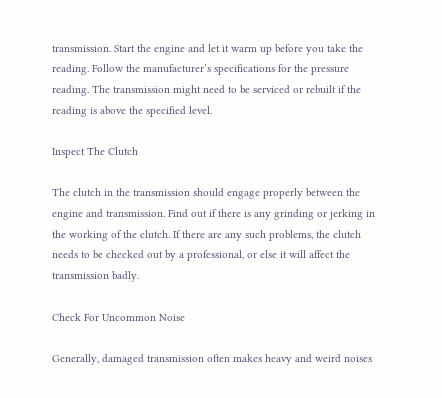transmission. Start the engine and let it warm up before you take the reading. Follow the manufacturer’s specifications for the pressure reading. The transmission might need to be serviced or rebuilt if the reading is above the specified level.

Inspect The Clutch

The clutch in the transmission should engage properly between the engine and transmission. Find out if there is any grinding or jerking in the working of the clutch. If there are any such problems, the clutch needs to be checked out by a professional, or else it will affect the transmission badly.

Check For Uncommon Noise

Generally, damaged transmission often makes heavy and weird noises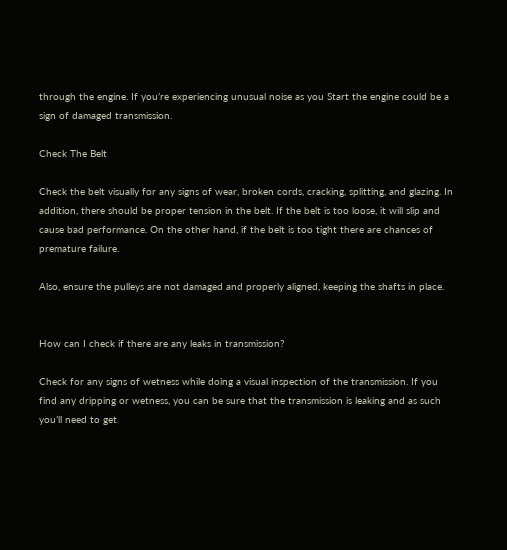through the engine. If you’re experiencing unusual noise as you Start the engine could be a sign of damaged transmission.

Check The Belt

Check the belt visually for any signs of wear, broken cords, cracking, splitting, and glazing. In addition, there should be proper tension in the belt. If the belt is too loose, it will slip and cause bad performance. On the other hand, if the belt is too tight there are chances of premature failure.

Also, ensure the pulleys are not damaged and properly aligned, keeping the shafts in place.


How can I check if there are any leaks in transmission?

Check for any signs of wetness while doing a visual inspection of the transmission. If you find any dripping or wetness, you can be sure that the transmission is leaking and as such you’ll need to get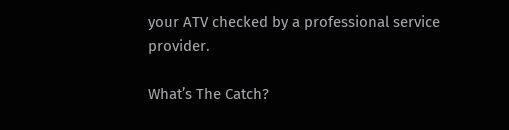your ATV checked by a professional service provider.

What’s The Catch?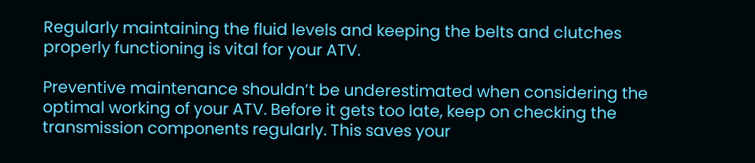Regularly maintaining the fluid levels and keeping the belts and clutches properly functioning is vital for your ATV.

Preventive maintenance shouldn’t be underestimated when considering the optimal working of your ATV. Before it gets too late, keep on checking the transmission components regularly. This saves your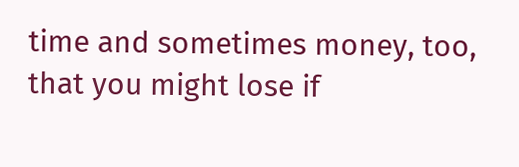time and sometimes money, too, that you might lose if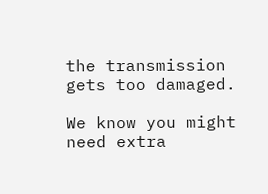the transmission gets too damaged.

We know you might need extra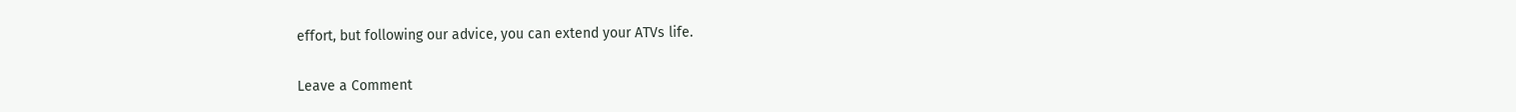effort, but following our advice, you can extend your ATVs life.

Leave a Comment